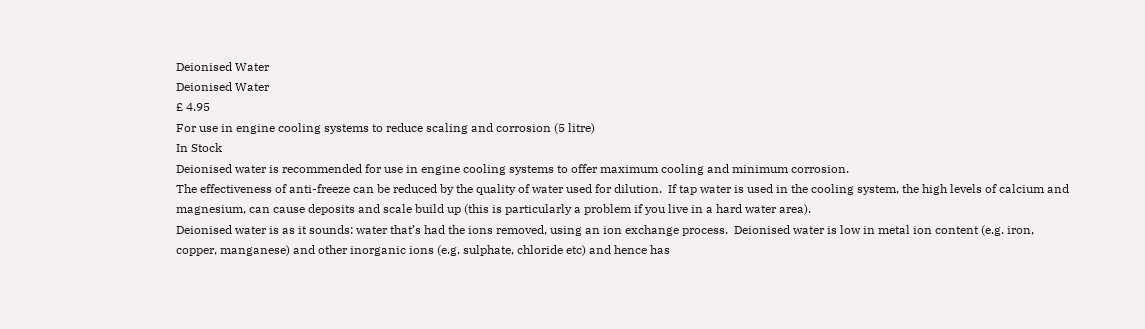Deionised Water
Deionised Water
£ 4.95
For use in engine cooling systems to reduce scaling and corrosion (5 litre)
In Stock
Deionised water is recommended for use in engine cooling systems to offer maximum cooling and minimum corrosion.
The effectiveness of anti-freeze can be reduced by the quality of water used for dilution.  If tap water is used in the cooling system, the high levels of calcium and magnesium, can cause deposits and scale build up (this is particularly a problem if you live in a hard water area).
Deionised water is as it sounds: water that’s had the ions removed, using an ion exchange process.  Deionised water is low in metal ion content (e.g. iron, copper, manganese) and other inorganic ions (e.g. sulphate, chloride etc) and hence has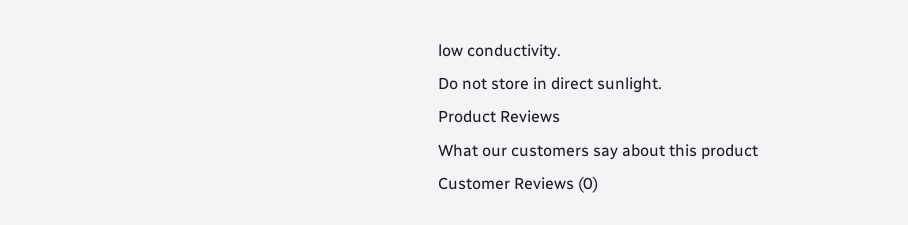low conductivity.
Do not store in direct sunlight.
Product Reviews
What our customers say about this product
Customer Reviews (0)